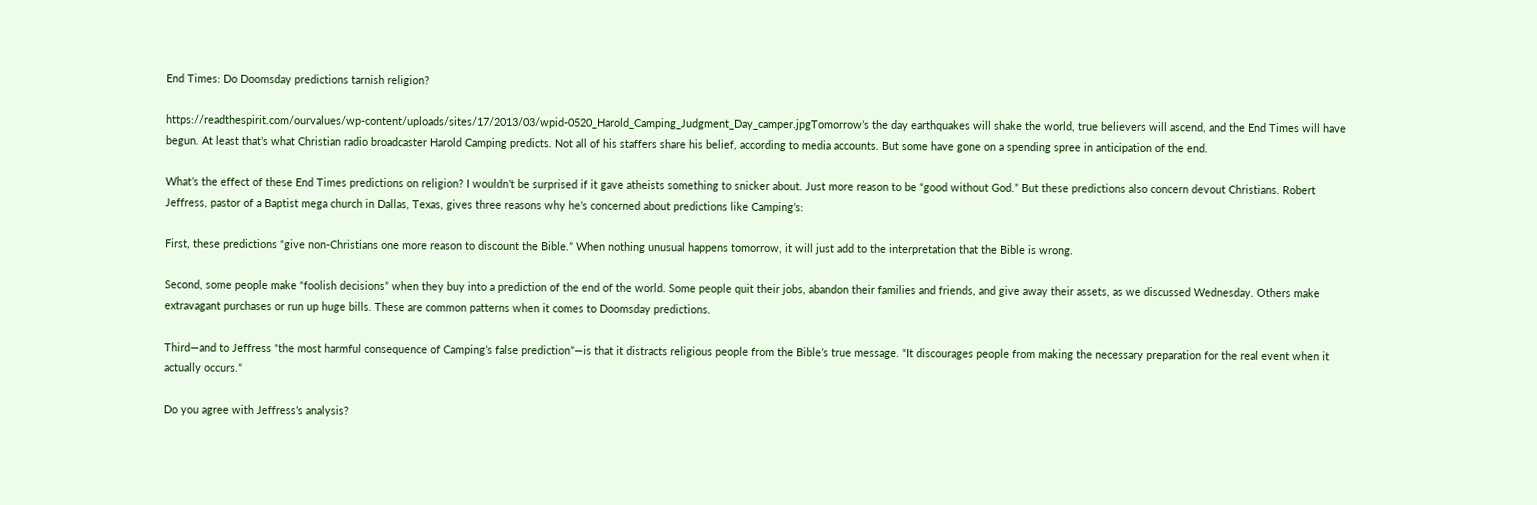End Times: Do Doomsday predictions tarnish religion?

https://readthespirit.com/ourvalues/wp-content/uploads/sites/17/2013/03/wpid-0520_Harold_Camping_Judgment_Day_camper.jpgTomorrow’s the day earthquakes will shake the world, true believers will ascend, and the End Times will have begun. At least that’s what Christian radio broadcaster Harold Camping predicts. Not all of his staffers share his belief, according to media accounts. But some have gone on a spending spree in anticipation of the end.

What’s the effect of these End Times predictions on religion? I wouldn’t be surprised if it gave atheists something to snicker about. Just more reason to be “good without God.” But these predictions also concern devout Christians. Robert Jeffress, pastor of a Baptist mega church in Dallas, Texas, gives three reasons why he’s concerned about predictions like Camping’s:

First, these predictions “give non-Christians one more reason to discount the Bible.” When nothing unusual happens tomorrow, it will just add to the interpretation that the Bible is wrong.

Second, some people make “foolish decisions” when they buy into a prediction of the end of the world. Some people quit their jobs, abandon their families and friends, and give away their assets, as we discussed Wednesday. Others make extravagant purchases or run up huge bills. These are common patterns when it comes to Doomsday predictions.

Third—and to Jeffress “the most harmful consequence of Camping’s false prediction”—is that it distracts religious people from the Bible’s true message. “It discourages people from making the necessary preparation for the real event when it actually occurs.”

Do you agree with Jeffress’s analysis?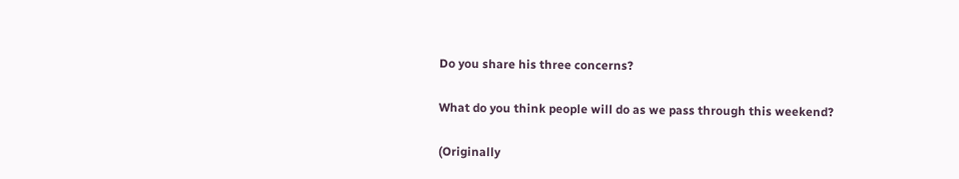Do you share his three concerns?

What do you think people will do as we pass through this weekend?

(Originally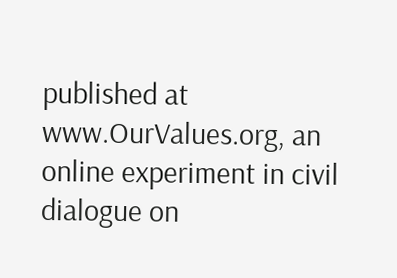published at www.OurValues.org, an online experiment in civil dialogue on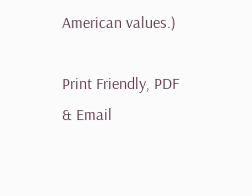American values.)

Print Friendly, PDF & Email